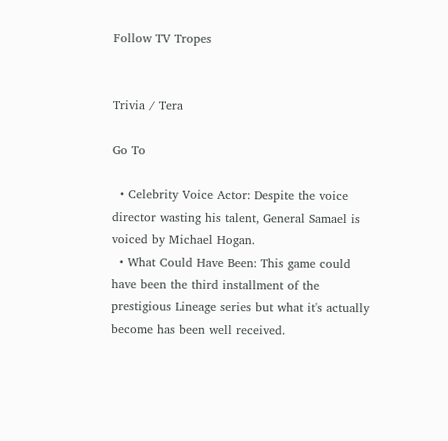Follow TV Tropes


Trivia / Tera

Go To

  • Celebrity Voice Actor: Despite the voice director wasting his talent, General Samael is voiced by Michael Hogan.
  • What Could Have Been: This game could have been the third installment of the prestigious Lineage series but what it's actually become has been well received.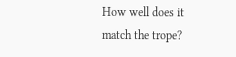How well does it match the trope?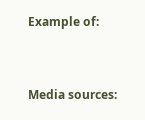Example of:


Media sources: